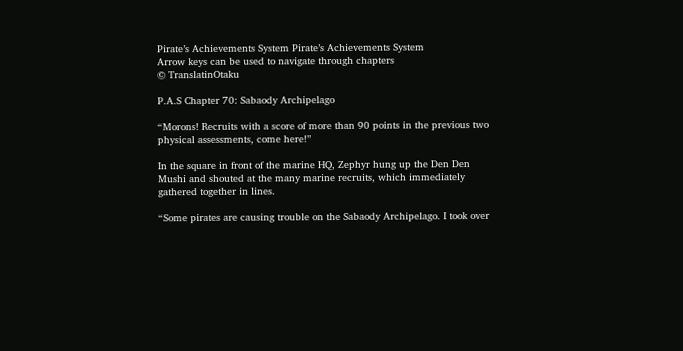Pirate’s Achievements System Pirate’s Achievements System
Arrow keys can be used to navigate through chapters
© TranslatinOtaku

P.A.S Chapter 70: Sabaody Archipelago

“Morons! Recruits with a score of more than 90 points in the previous two physical assessments, come here!”

In the square in front of the marine HQ, Zephyr hung up the Den Den Mushi and shouted at the many marine recruits, which immediately gathered together in lines.

“Some pirates are causing trouble on the Sabaody Archipelago. I took over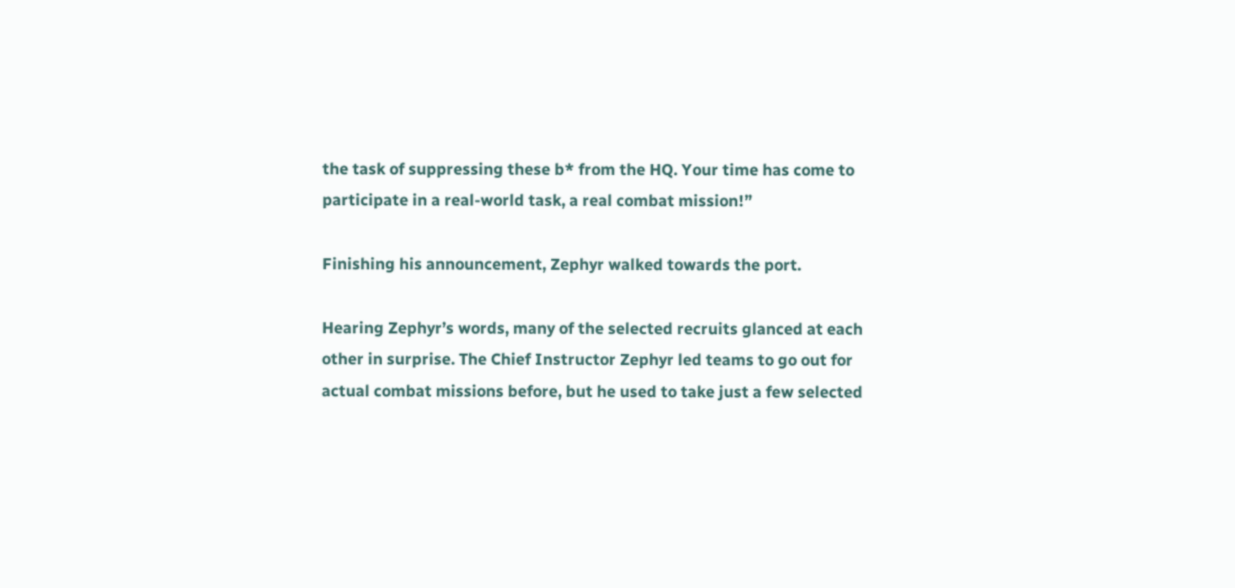the task of suppressing these b* from the HQ. Your time has come to participate in a real-world task, a real combat mission!”

Finishing his announcement, Zephyr walked towards the port.

Hearing Zephyr’s words, many of the selected recruits glanced at each other in surprise. The Chief Instructor Zephyr led teams to go out for actual combat missions before, but he used to take just a few selected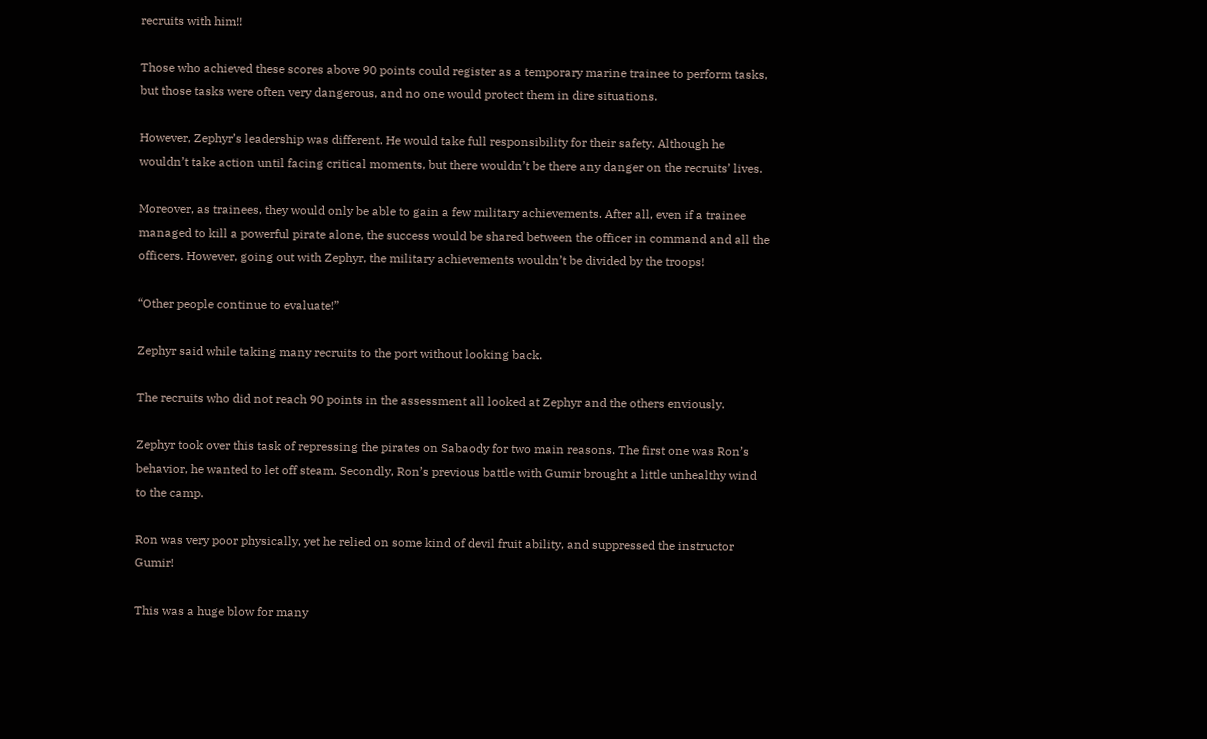recruits with him!!

Those who achieved these scores above 90 points could register as a temporary marine trainee to perform tasks, but those tasks were often very dangerous, and no one would protect them in dire situations.

However, Zephyr’s leadership was different. He would take full responsibility for their safety. Although he wouldn’t take action until facing critical moments, but there wouldn’t be there any danger on the recruits’ lives.

Moreover, as trainees, they would only be able to gain a few military achievements. After all, even if a trainee managed to kill a powerful pirate alone, the success would be shared between the officer in command and all the officers. However, going out with Zephyr, the military achievements wouldn’t be divided by the troops!

“Other people continue to evaluate!”

Zephyr said while taking many recruits to the port without looking back.

The recruits who did not reach 90 points in the assessment all looked at Zephyr and the others enviously.

Zephyr took over this task of repressing the pirates on Sabaody for two main reasons. The first one was Ron’s behavior, he wanted to let off steam. Secondly, Ron’s previous battle with Gumir brought a little unhealthy wind to the camp.

Ron was very poor physically, yet he relied on some kind of devil fruit ability, and suppressed the instructor Gumir!

This was a huge blow for many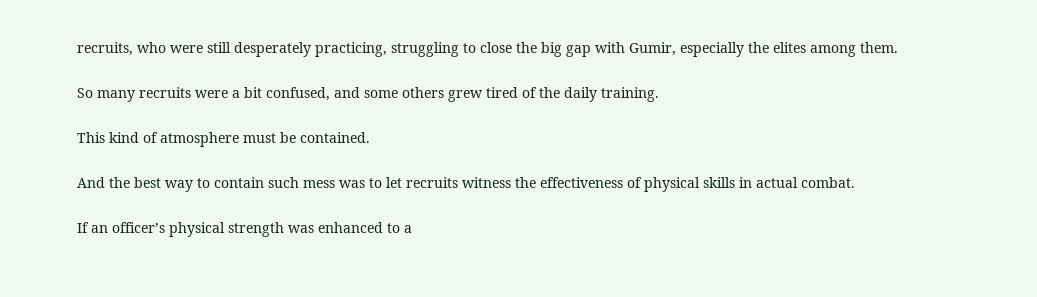recruits, who were still desperately practicing, struggling to close the big gap with Gumir, especially the elites among them.

So many recruits were a bit confused, and some others grew tired of the daily training.

This kind of atmosphere must be contained.

And the best way to contain such mess was to let recruits witness the effectiveness of physical skills in actual combat.

If an officer’s physical strength was enhanced to a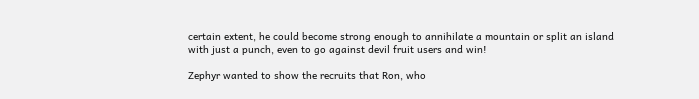certain extent, he could become strong enough to annihilate a mountain or split an island with just a punch, even to go against devil fruit users and win!

Zephyr wanted to show the recruits that Ron, who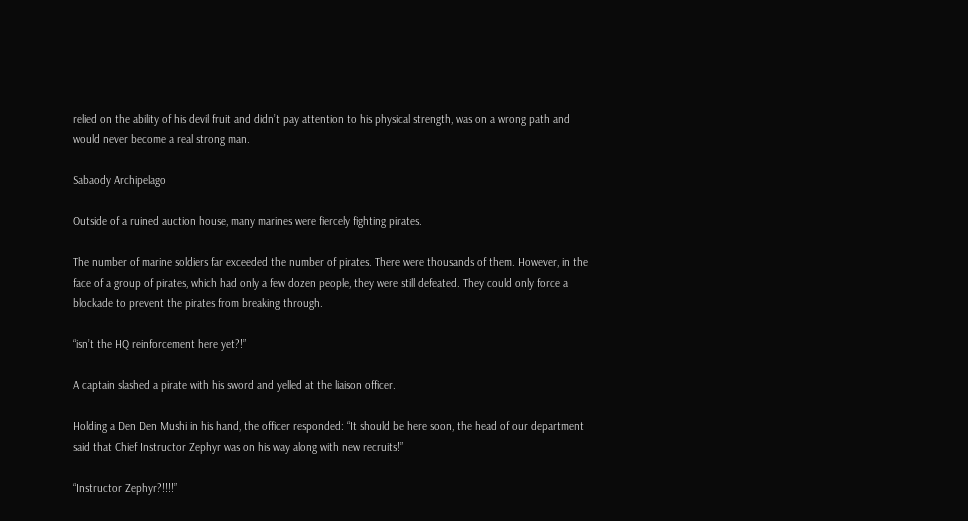relied on the ability of his devil fruit and didn’t pay attention to his physical strength, was on a wrong path and would never become a real strong man.

Sabaody Archipelago

Outside of a ruined auction house, many marines were fiercely fighting pirates.

The number of marine soldiers far exceeded the number of pirates. There were thousands of them. However, in the face of a group of pirates, which had only a few dozen people, they were still defeated. They could only force a blockade to prevent the pirates from breaking through.

“isn’t the HQ reinforcement here yet?!”

A captain slashed a pirate with his sword and yelled at the liaison officer.

Holding a Den Den Mushi in his hand, the officer responded: “It should be here soon, the head of our department said that Chief Instructor Zephyr was on his way along with new recruits!”

“Instructor Zephyr?!!!!”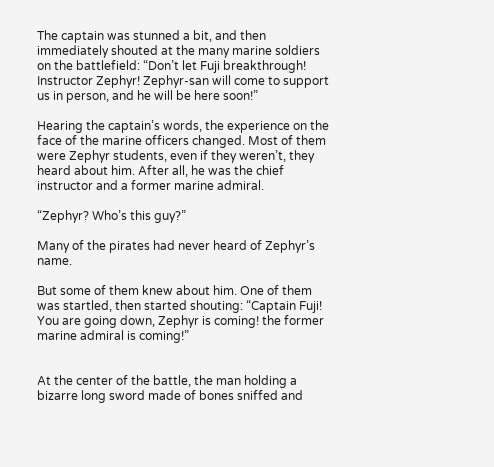The captain was stunned a bit, and then immediately shouted at the many marine soldiers on the battlefield: “Don’t let Fuji breakthrough! Instructor Zephyr! Zephyr-san will come to support us in person, and he will be here soon!”

Hearing the captain’s words, the experience on the face of the marine officers changed. Most of them were Zephyr students, even if they weren’t, they heard about him. After all, he was the chief instructor and a former marine admiral.

“Zephyr? Who’s this guy?”

Many of the pirates had never heard of Zephyr’s name.

But some of them knew about him. One of them was startled, then started shouting: “Captain Fuji! You are going down, Zephyr is coming! the former marine admiral is coming!”


At the center of the battle, the man holding a bizarre long sword made of bones sniffed and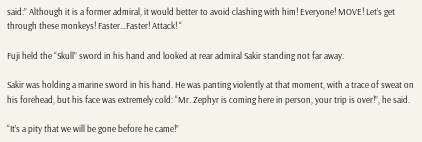said:” Although it is a former admiral, it would better to avoid clashing with him! Everyone! MOVE! Let’s get through these monkeys! Faster…Faster! Attack! “

Fuji held the “Skull” sword in his hand and looked at rear admiral Sakir standing not far away.

Sakir was holding a marine sword in his hand. He was panting violently at that moment, with a trace of sweat on his forehead, but his face was extremely cold: “Mr. Zephyr is coming here in person, your trip is over!”, he said.

“It’s a pity that we will be gone before he came!”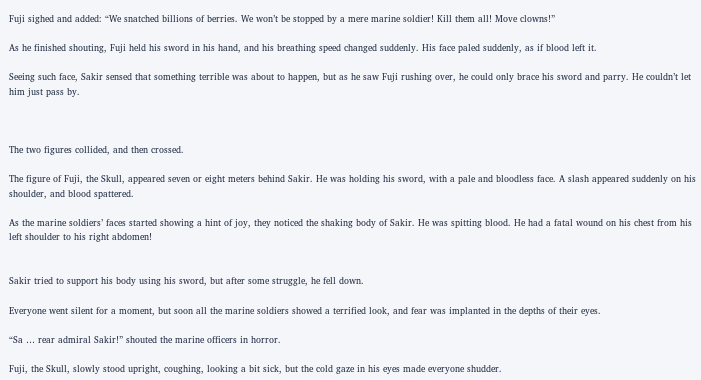Fuji sighed and added: “We snatched billions of berries. We won’t be stopped by a mere marine soldier! Kill them all! Move clowns!”

As he finished shouting, Fuji held his sword in his hand, and his breathing speed changed suddenly. His face paled suddenly, as if blood left it.

Seeing such face, Sakir sensed that something terrible was about to happen, but as he saw Fuji rushing over, he could only brace his sword and parry. He couldn’t let him just pass by.



The two figures collided, and then crossed.

The figure of Fuji, the Skull, appeared seven or eight meters behind Sakir. He was holding his sword, with a pale and bloodless face. A slash appeared suddenly on his shoulder, and blood spattered.

As the marine soldiers’ faces started showing a hint of joy, they noticed the shaking body of Sakir. He was spitting blood. He had a fatal wound on his chest from his left shoulder to his right abdomen!


Sakir tried to support his body using his sword, but after some struggle, he fell down.

Everyone went silent for a moment, but soon all the marine soldiers showed a terrified look, and fear was implanted in the depths of their eyes.

“Sa … rear admiral Sakir!” shouted the marine officers in horror.

Fuji, the Skull, slowly stood upright, coughing, looking a bit sick, but the cold gaze in his eyes made everyone shudder.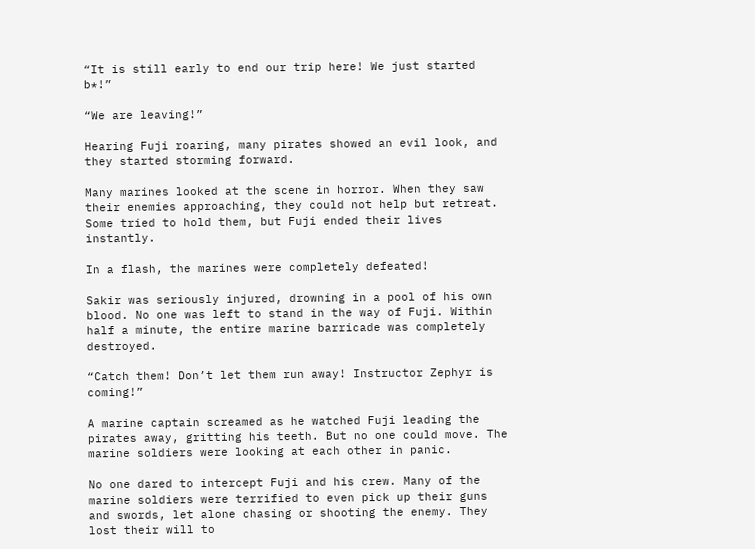“It is still early to end our trip here! We just started b*!”

“We are leaving!”

Hearing Fuji roaring, many pirates showed an evil look, and they started storming forward.

Many marines looked at the scene in horror. When they saw their enemies approaching, they could not help but retreat. Some tried to hold them, but Fuji ended their lives instantly.

In a flash, the marines were completely defeated!

Sakir was seriously injured, drowning in a pool of his own blood. No one was left to stand in the way of Fuji. Within half a minute, the entire marine barricade was completely destroyed.

“Catch them! Don’t let them run away! Instructor Zephyr is coming!”

A marine captain screamed as he watched Fuji leading the pirates away, gritting his teeth. But no one could move. The marine soldiers were looking at each other in panic.

No one dared to intercept Fuji and his crew. Many of the marine soldiers were terrified to even pick up their guns and swords, let alone chasing or shooting the enemy. They lost their will to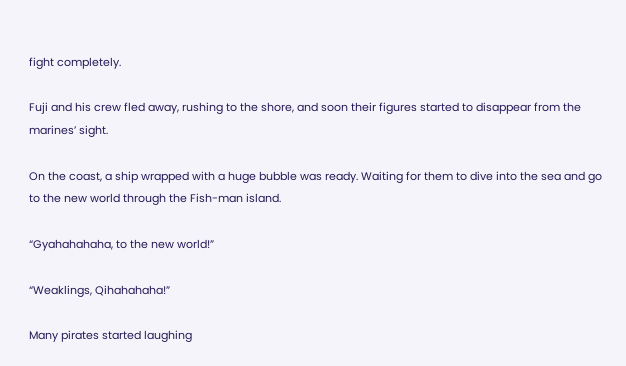fight completely.

Fuji and his crew fled away, rushing to the shore, and soon their figures started to disappear from the marines’ sight.

On the coast, a ship wrapped with a huge bubble was ready. Waiting for them to dive into the sea and go to the new world through the Fish-man island.

“Gyahahahaha, to the new world!”

“Weaklings, Qihahahaha!”

Many pirates started laughing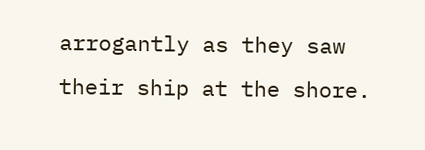arrogantly as they saw their ship at the shore.